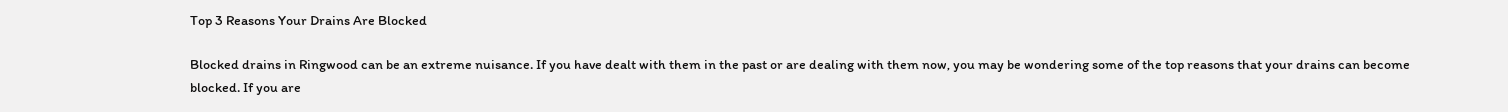Top 3 Reasons Your Drains Are Blocked

Blocked drains in Ringwood can be an extreme nuisance. If you have dealt with them in the past or are dealing with them now, you may be wondering some of the top reasons that your drains can become blocked. If you are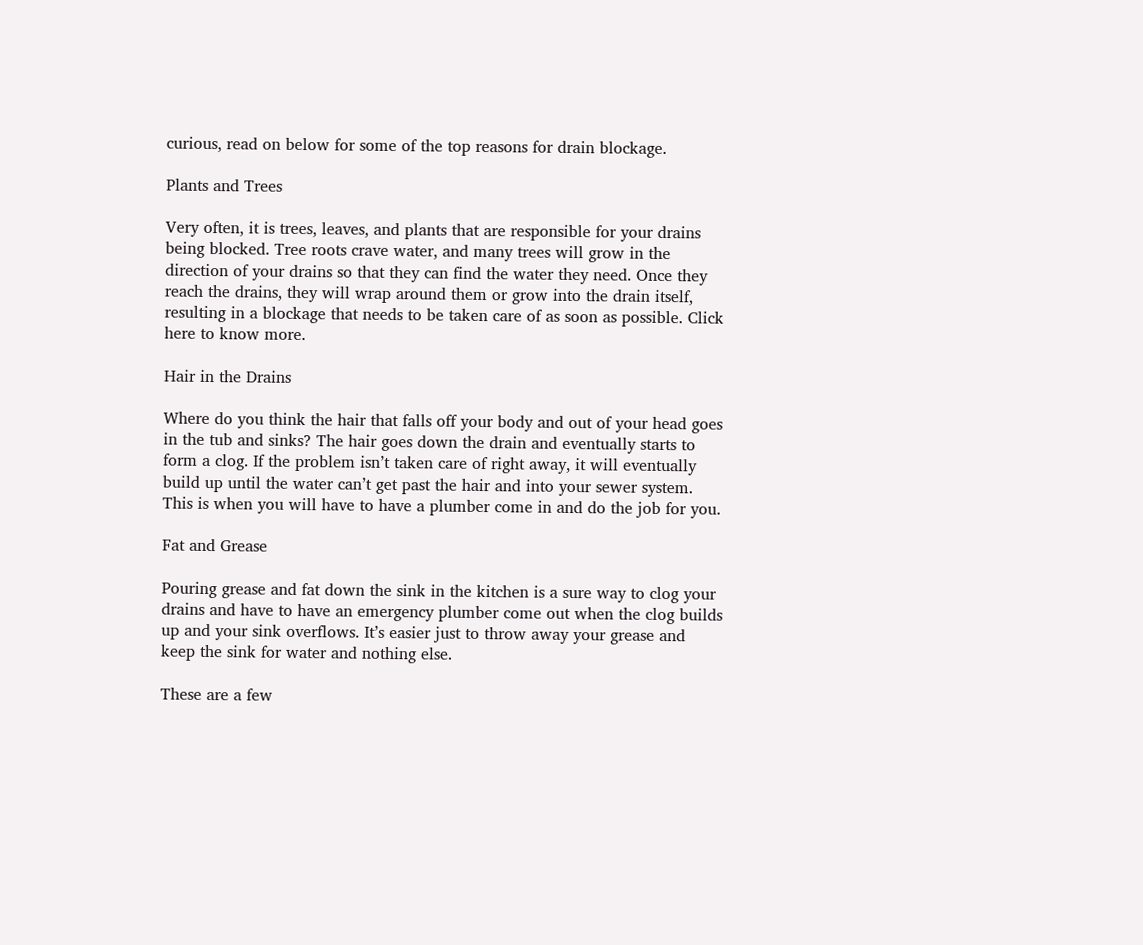curious, read on below for some of the top reasons for drain blockage.

Plants and Trees

Very often, it is trees, leaves, and plants that are responsible for your drains being blocked. Tree roots crave water, and many trees will grow in the direction of your drains so that they can find the water they need. Once they reach the drains, they will wrap around them or grow into the drain itself, resulting in a blockage that needs to be taken care of as soon as possible. Click here to know more.

Hair in the Drains

Where do you think the hair that falls off your body and out of your head goes in the tub and sinks? The hair goes down the drain and eventually starts to form a clog. If the problem isn’t taken care of right away, it will eventually build up until the water can’t get past the hair and into your sewer system. This is when you will have to have a plumber come in and do the job for you.

Fat and Grease

Pouring grease and fat down the sink in the kitchen is a sure way to clog your drains and have to have an emergency plumber come out when the clog builds up and your sink overflows. It’s easier just to throw away your grease and keep the sink for water and nothing else.

These are a few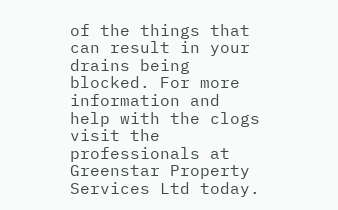of the things that can result in your drains being blocked. For more information and help with the clogs visit the professionals at Greenstar Property Services Ltd today.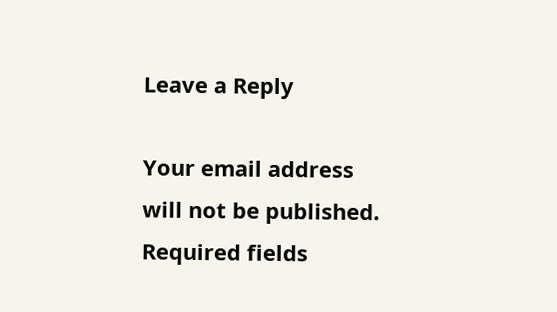Leave a Reply

Your email address will not be published. Required fields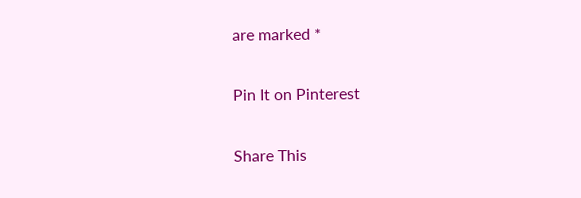are marked *

Pin It on Pinterest

Share This